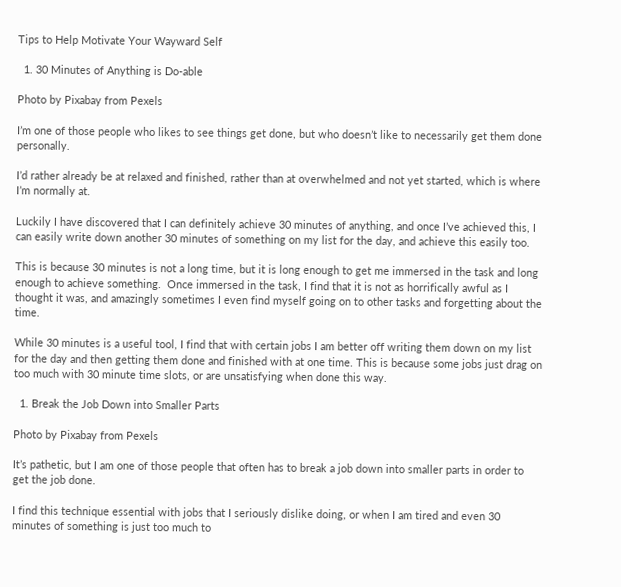Tips to Help Motivate Your Wayward Self

  1. 30 Minutes of Anything is Do-able

Photo by Pixabay from Pexels

I’m one of those people who likes to see things get done, but who doesn’t like to necessarily get them done personally.

I’d rather already be at relaxed and finished, rather than at overwhelmed and not yet started, which is where I’m normally at.

Luckily I have discovered that I can definitely achieve 30 minutes of anything, and once I’ve achieved this, I can easily write down another 30 minutes of something on my list for the day, and achieve this easily too.

This is because 30 minutes is not a long time, but it is long enough to get me immersed in the task and long enough to achieve something.  Once immersed in the task, I find that it is not as horrifically awful as I thought it was, and amazingly sometimes I even find myself going on to other tasks and forgetting about the time.

While 30 minutes is a useful tool, I find that with certain jobs I am better off writing them down on my list for the day and then getting them done and finished with at one time. This is because some jobs just drag on too much with 30 minute time slots, or are unsatisfying when done this way.

  1. Break the Job Down into Smaller Parts

Photo by Pixabay from Pexels

It’s pathetic, but I am one of those people that often has to break a job down into smaller parts in order to get the job done.

I find this technique essential with jobs that I seriously dislike doing, or when I am tired and even 30 minutes of something is just too much to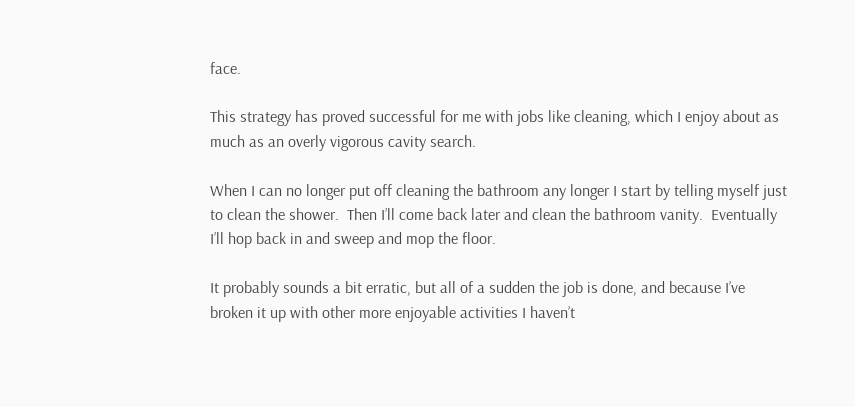face.

This strategy has proved successful for me with jobs like cleaning, which I enjoy about as much as an overly vigorous cavity search.

When I can no longer put off cleaning the bathroom any longer I start by telling myself just to clean the shower.  Then I’ll come back later and clean the bathroom vanity.  Eventually I’ll hop back in and sweep and mop the floor.

It probably sounds a bit erratic, but all of a sudden the job is done, and because I’ve broken it up with other more enjoyable activities I haven’t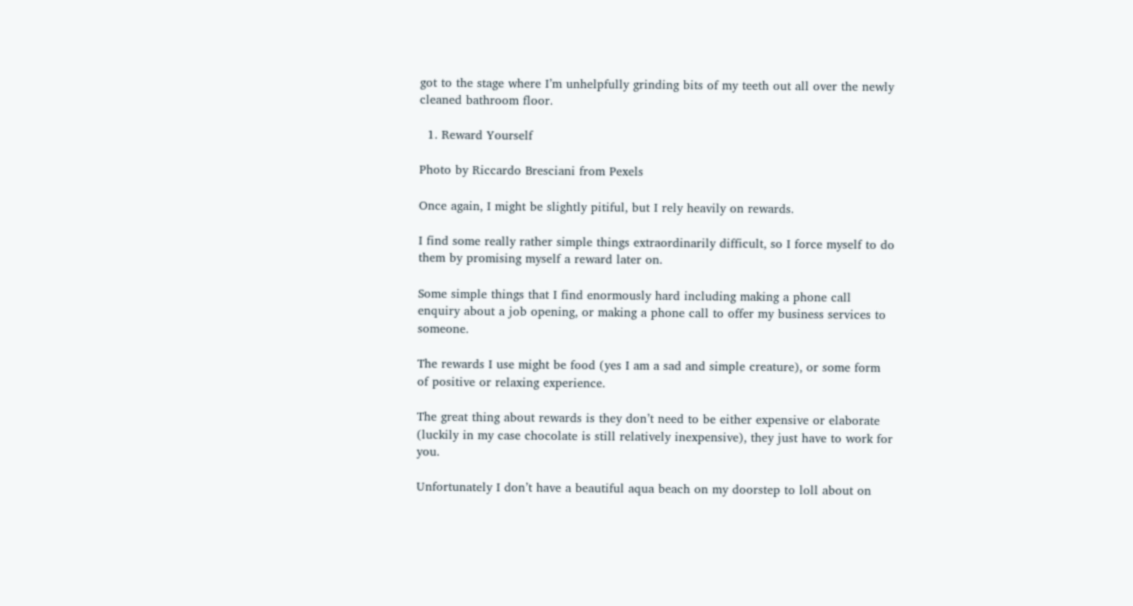got to the stage where I’m unhelpfully grinding bits of my teeth out all over the newly cleaned bathroom floor.

  1. Reward Yourself

Photo by Riccardo Bresciani from Pexels

Once again, I might be slightly pitiful, but I rely heavily on rewards.

I find some really rather simple things extraordinarily difficult, so I force myself to do them by promising myself a reward later on.

Some simple things that I find enormously hard including making a phone call enquiry about a job opening, or making a phone call to offer my business services to someone.

The rewards I use might be food (yes I am a sad and simple creature), or some form of positive or relaxing experience.

The great thing about rewards is they don’t need to be either expensive or elaborate (luckily in my case chocolate is still relatively inexpensive), they just have to work for you.

Unfortunately I don’t have a beautiful aqua beach on my doorstep to loll about on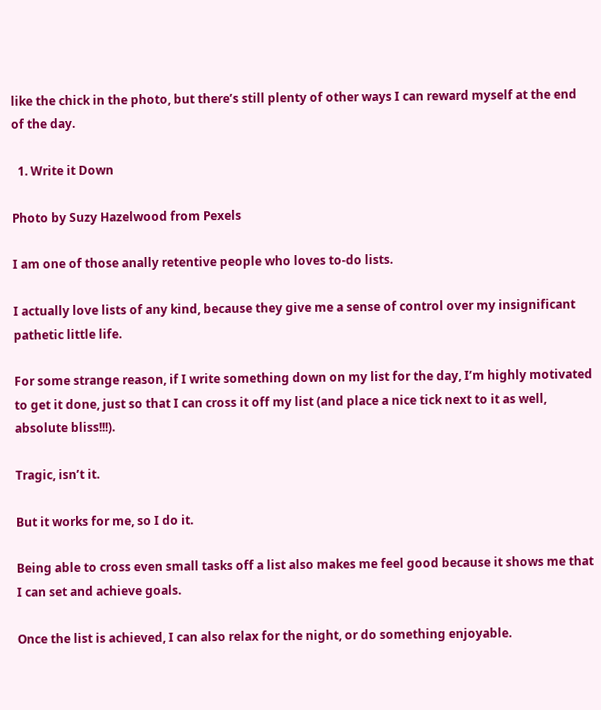like the chick in the photo, but there’s still plenty of other ways I can reward myself at the end of the day.

  1. Write it Down

Photo by Suzy Hazelwood from Pexels

I am one of those anally retentive people who loves to-do lists.

I actually love lists of any kind, because they give me a sense of control over my insignificant pathetic little life.

For some strange reason, if I write something down on my list for the day, I’m highly motivated to get it done, just so that I can cross it off my list (and place a nice tick next to it as well, absolute bliss!!!).

Tragic, isn’t it.

But it works for me, so I do it.

Being able to cross even small tasks off a list also makes me feel good because it shows me that I can set and achieve goals.

Once the list is achieved, I can also relax for the night, or do something enjoyable.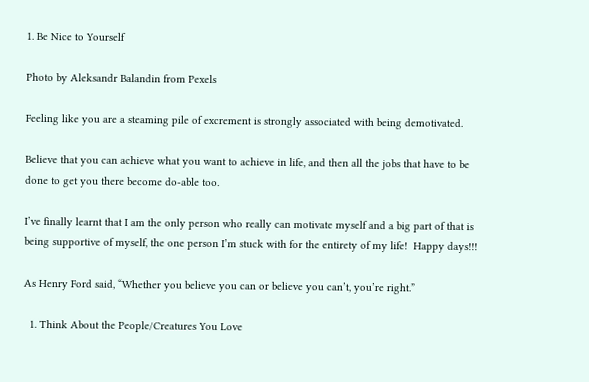1. Be Nice to Yourself

Photo by Aleksandr Balandin from Pexels

Feeling like you are a steaming pile of excrement is strongly associated with being demotivated.

Believe that you can achieve what you want to achieve in life, and then all the jobs that have to be done to get you there become do-able too.

I’ve finally learnt that I am the only person who really can motivate myself and a big part of that is being supportive of myself, the one person I’m stuck with for the entirety of my life!  Happy days!!!

As Henry Ford said, “Whether you believe you can or believe you can’t, you’re right.”

  1. Think About the People/Creatures You Love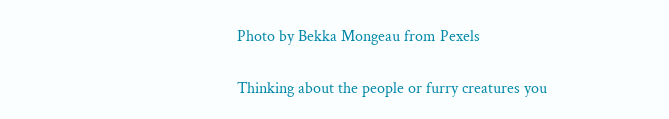Photo by Bekka Mongeau from Pexels

Thinking about the people or furry creatures you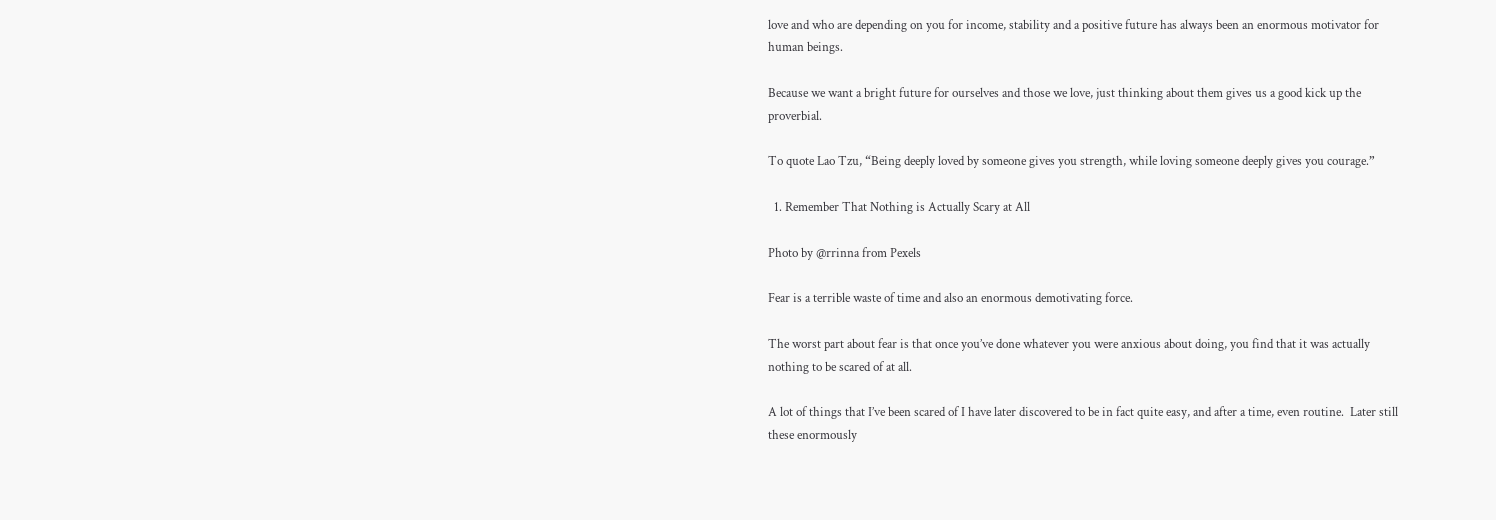love and who are depending on you for income, stability and a positive future has always been an enormous motivator for human beings.

Because we want a bright future for ourselves and those we love, just thinking about them gives us a good kick up the proverbial.

To quote Lao Tzu, “Being deeply loved by someone gives you strength, while loving someone deeply gives you courage.”

  1. Remember That Nothing is Actually Scary at All

Photo by @rrinna from Pexels

Fear is a terrible waste of time and also an enormous demotivating force.

The worst part about fear is that once you’ve done whatever you were anxious about doing, you find that it was actually nothing to be scared of at all.

A lot of things that I’ve been scared of I have later discovered to be in fact quite easy, and after a time, even routine.  Later still these enormously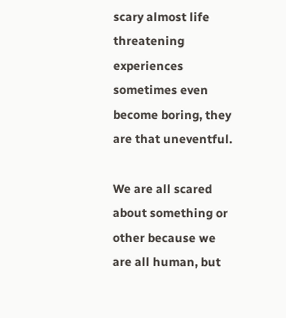scary almost life threatening experiences sometimes even become boring, they are that uneventful.

We are all scared about something or other because we are all human, but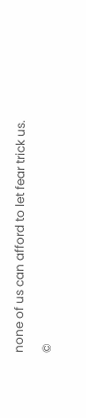none of us can afford to let fear trick us.

©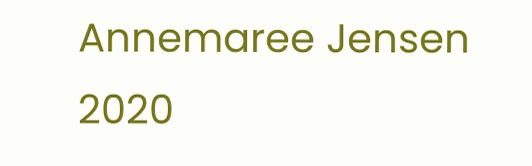Annemaree Jensen 2020